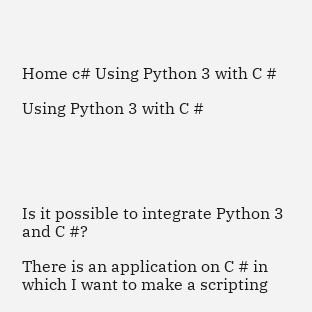Home c# Using Python 3 with C #

Using Python 3 with C #





Is it possible to integrate Python 3 and C #?

There is an application on C # in which I want to make a scripting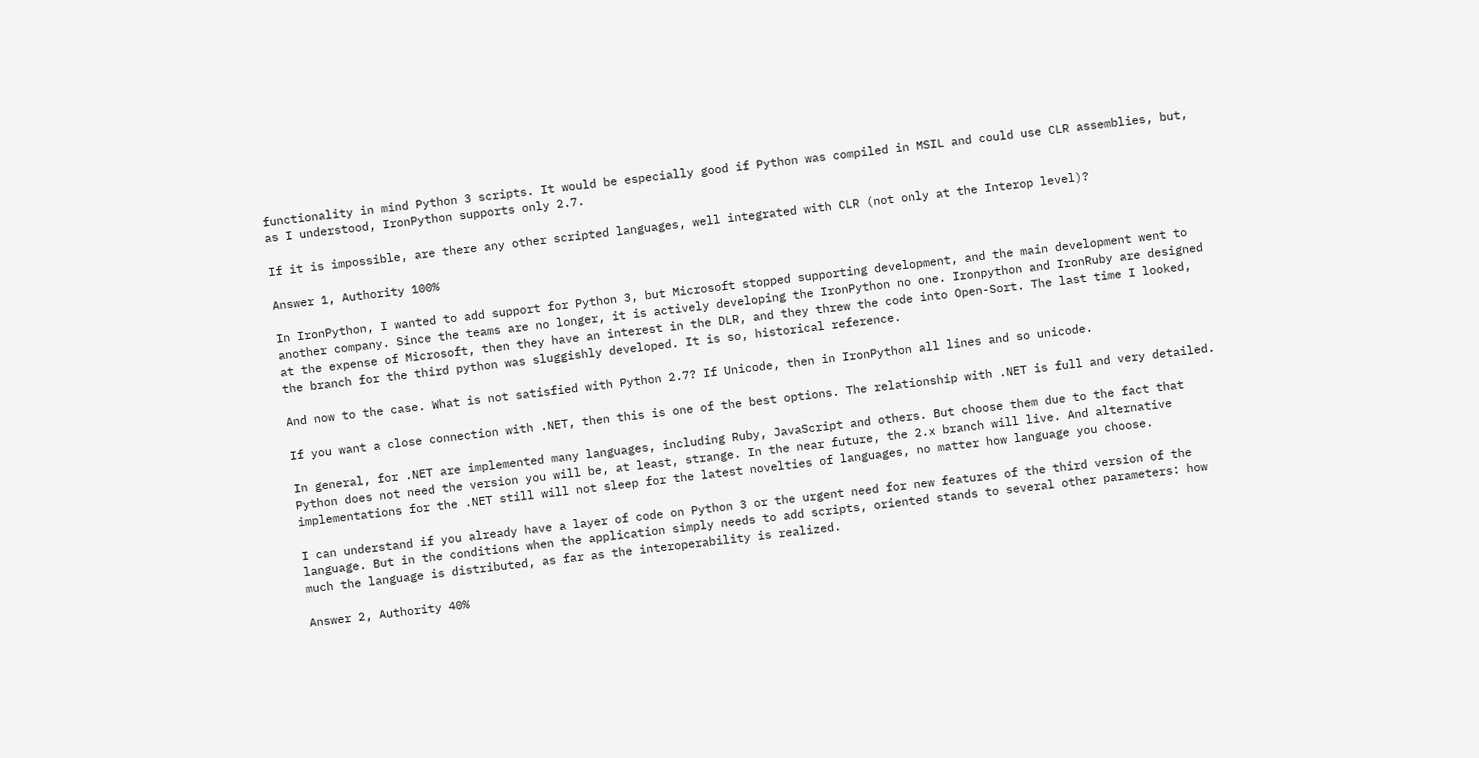functionality in mind Python 3 scripts. It would be especially good if Python was compiled in MSIL and could use CLR assemblies, but, as I understood, IronPython supports only 2.7.

If it is impossible, are there any other scripted languages, well integrated with CLR (not only at the Interop level)?

Answer 1, Authority 100%

In IronPython, I wanted to add support for Python 3, but Microsoft stopped supporting development, and the main development went to another company. Since the teams are no longer, it is actively developing the IronPython no one. Ironpython and IronRuby are designed at the expense of Microsoft, then they have an interest in the DLR, and they threw the code into Open-Sort. The last time I looked, the branch for the third python was sluggishly developed. It is so, historical reference.

And now to the case. What is not satisfied with Python 2.7? If Unicode, then in IronPython all lines and so unicode.

If you want a close connection with .NET, then this is one of the best options. The relationship with .NET is full and very detailed.

In general, for .NET are implemented many languages, including Ruby, JavaScript and others. But choose them due to the fact that Python does not need the version you will be, at least, strange. In the near future, the 2.x branch will live. And alternative implementations for the .NET still will not sleep for the latest novelties of languages, no matter how language you choose.

I can understand if you already have a layer of code on Python 3 or the urgent need for new features of the third version of the language. But in the conditions when the application simply needs to add scripts, oriented stands to several other parameters: how much the language is distributed, as far as the interoperability is realized.

Answer 2, Authority 40%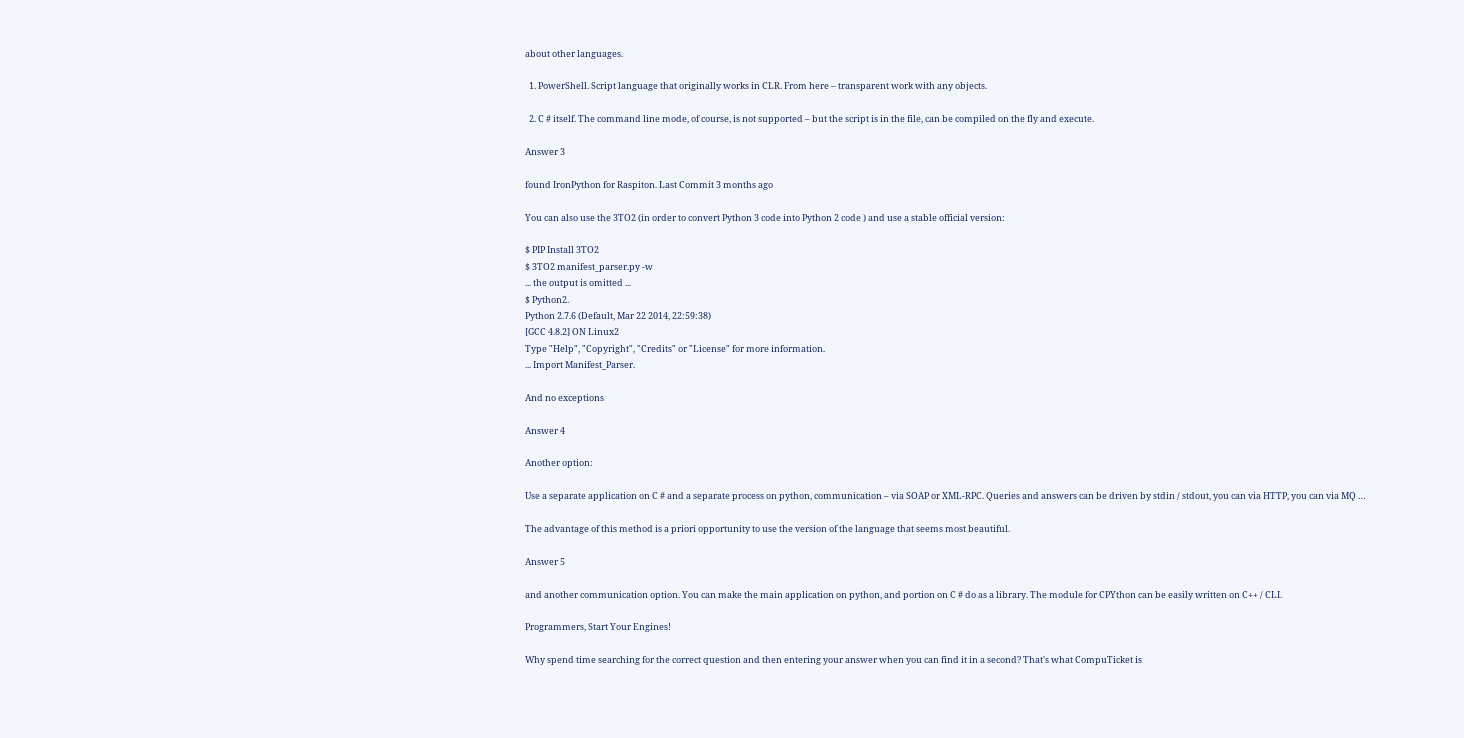about other languages.

  1. PowerShell. Script language that originally works in CLR. From here – transparent work with any objects.

  2. C # itself. The command line mode, of course, is not supported – but the script is in the file, can be compiled on the fly and execute.

Answer 3

found IronPython for Raspiton. Last Commit 3 months ago

You can also use the 3TO2 (in order to convert Python 3 code into Python 2 code ) and use a stable official version:

$ PIP Install 3TO2
$ 3TO2 manifest_parser.py -w
... the output is omitted ...
$ Python2.
Python 2.7.6 (Default, Mar 22 2014, 22:59:38)
[GCC 4.8.2] ON Linux2
Type "Help", "Copyright", "Credits" or "License" for more information.
... Import Manifest_Parser.

And no exceptions

Answer 4

Another option:

Use a separate application on C # and a separate process on python, communication – via SOAP or XML-RPC. Queries and answers can be driven by stdin / stdout, you can via HTTP, you can via MQ …

The advantage of this method is a priori opportunity to use the version of the language that seems most beautiful.

Answer 5

and another communication option. You can make the main application on python, and portion on C # do as a library. The module for CPYthon can be easily written on C++ / CLI.

Programmers, Start Your Engines!

Why spend time searching for the correct question and then entering your answer when you can find it in a second? That's what CompuTicket is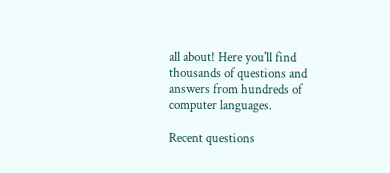all about! Here you'll find thousands of questions and answers from hundreds of computer languages.

Recent questions